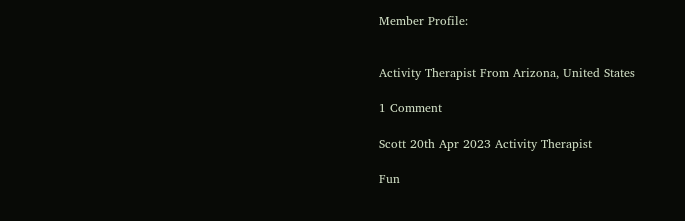Member Profile:


Activity Therapist From Arizona, United States

1 Comment

Scott 20th Apr 2023 Activity Therapist

Fun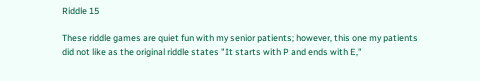Riddle 15

These riddle games are quiet fun with my senior patients; however, this one my patients did not like as the original riddle states "It starts with P and ends with E,"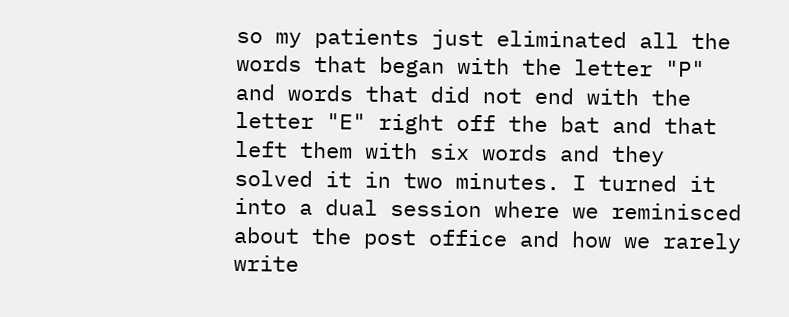so my patients just eliminated all the words that began with the letter "P" and words that did not end with the letter "E" right off the bat and that left them with six words and they solved it in two minutes. I turned it into a dual session where we reminisced about the post office and how we rarely write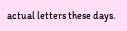actual letters these days.